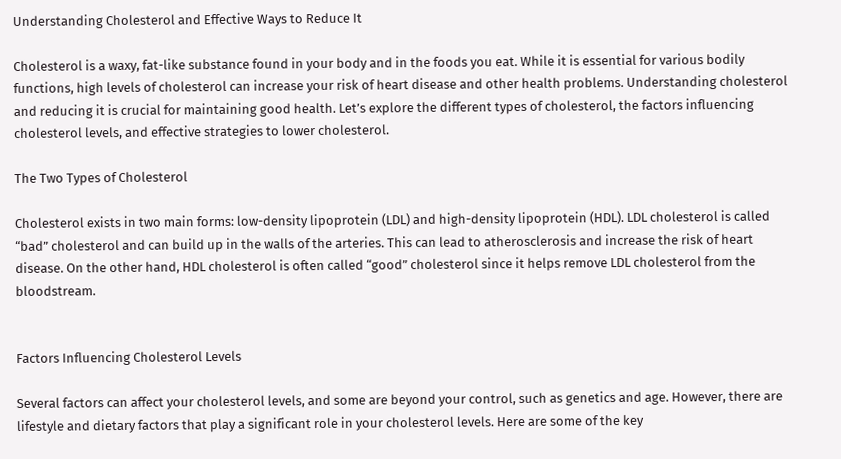Understanding Cholesterol and Effective Ways to Reduce It

Cholesterol is a waxy, fat-like substance found in your body and in the foods you eat. While it is essential for various bodily functions, high levels of cholesterol can increase your risk of heart disease and other health problems. Understanding cholesterol and reducing it is crucial for maintaining good health. Let’s explore the different types of cholesterol, the factors influencing cholesterol levels, and effective strategies to lower cholesterol.

The Two Types of Cholesterol

Cholesterol exists in two main forms: low-density lipoprotein (LDL) and high-density lipoprotein (HDL). LDL cholesterol is called “bad” cholesterol and can build up in the walls of the arteries. This can lead to atherosclerosis and increase the risk of heart disease. On the other hand, HDL cholesterol is often called “good” cholesterol since it helps remove LDL cholesterol from the bloodstream.


Factors Influencing Cholesterol Levels

Several factors can affect your cholesterol levels, and some are beyond your control, such as genetics and age. However, there are lifestyle and dietary factors that play a significant role in your cholesterol levels. Here are some of the key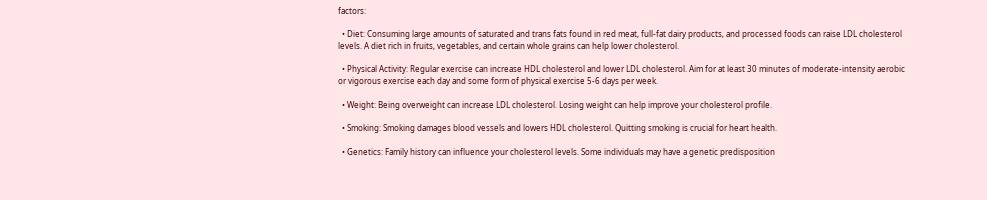factors:

  • Diet: Consuming large amounts of saturated and trans fats found in red meat, full-fat dairy products, and processed foods can raise LDL cholesterol levels. A diet rich in fruits, vegetables, and certain whole grains can help lower cholesterol.

  • Physical Activity: Regular exercise can increase HDL cholesterol and lower LDL cholesterol. Aim for at least 30 minutes of moderate-intensity aerobic or vigorous exercise each day and some form of physical exercise 5-6 days per week.

  • Weight: Being overweight can increase LDL cholesterol. Losing weight can help improve your cholesterol profile.

  • Smoking: Smoking damages blood vessels and lowers HDL cholesterol. Quitting smoking is crucial for heart health.

  • Genetics: Family history can influence your cholesterol levels. Some individuals may have a genetic predisposition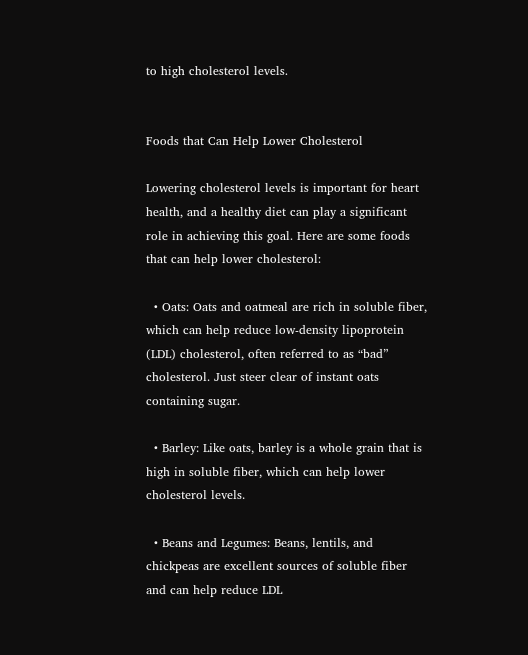to high cholesterol levels.


Foods that Can Help Lower Cholesterol

Lowering cholesterol levels is important for heart health, and a healthy diet can play a significant role in achieving this goal. Here are some foods that can help lower cholesterol:

  • Oats: Oats and oatmeal are rich in soluble fiber, which can help reduce low-density lipoprotein (LDL) cholesterol, often referred to as “bad” cholesterol. Just steer clear of instant oats containing sugar.

  • Barley: Like oats, barley is a whole grain that is high in soluble fiber, which can help lower cholesterol levels.

  • Beans and Legumes: Beans, lentils, and chickpeas are excellent sources of soluble fiber and can help reduce LDL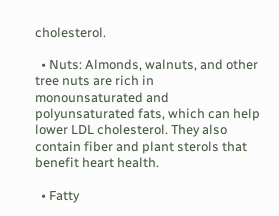cholesterol.

  • Nuts: Almonds, walnuts, and other tree nuts are rich in monounsaturated and polyunsaturated fats, which can help lower LDL cholesterol. They also contain fiber and plant sterols that benefit heart health.

  • Fatty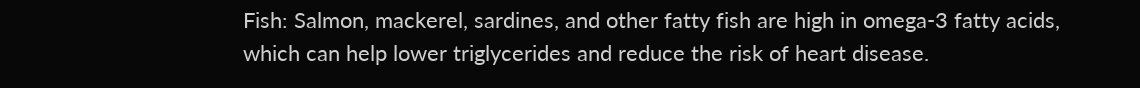Fish: Salmon, mackerel, sardines, and other fatty fish are high in omega-3 fatty acids, which can help lower triglycerides and reduce the risk of heart disease.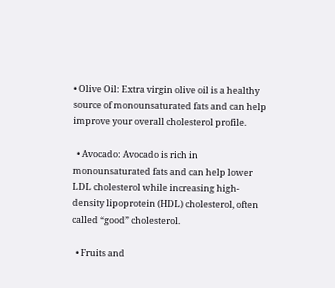• Olive Oil: Extra virgin olive oil is a healthy source of monounsaturated fats and can help improve your overall cholesterol profile.

  • Avocado: Avocado is rich in monounsaturated fats and can help lower LDL cholesterol while increasing high-density lipoprotein (HDL) cholesterol, often called “good” cholesterol.

  • Fruits and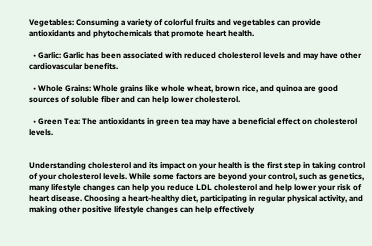Vegetables: Consuming a variety of colorful fruits and vegetables can provide antioxidants and phytochemicals that promote heart health.

  • Garlic: Garlic has been associated with reduced cholesterol levels and may have other cardiovascular benefits.

  • Whole Grains: Whole grains like whole wheat, brown rice, and quinoa are good sources of soluble fiber and can help lower cholesterol.

  • Green Tea: The antioxidants in green tea may have a beneficial effect on cholesterol levels.


Understanding cholesterol and its impact on your health is the first step in taking control of your cholesterol levels. While some factors are beyond your control, such as genetics, many lifestyle changes can help you reduce LDL cholesterol and help lower your risk of heart disease. Choosing a heart-healthy diet, participating in regular physical activity, and making other positive lifestyle changes can help effectively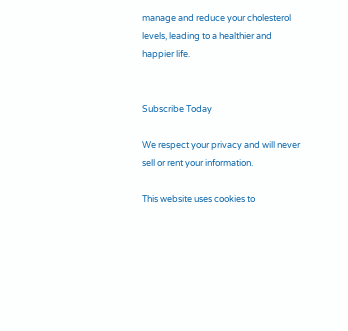manage and reduce your cholesterol levels, leading to a healthier and happier life.


Subscribe Today

We respect your privacy and will never sell or rent your information.

This website uses cookies to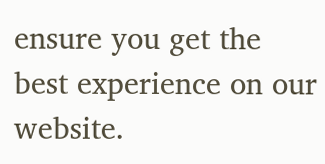ensure you get the best experience on our website.